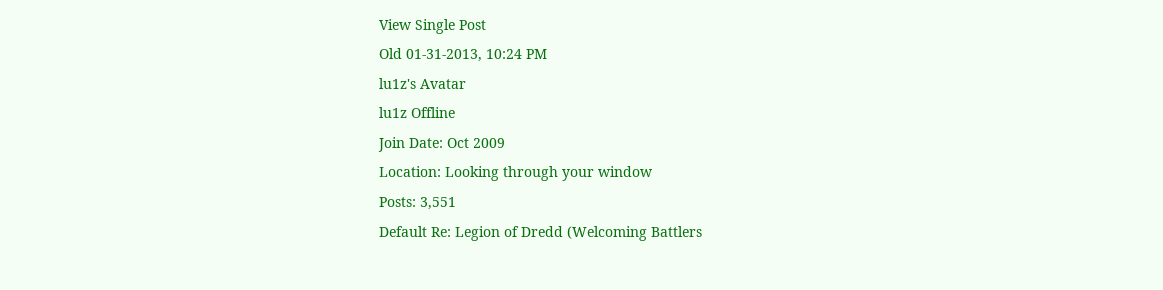View Single Post
Old 01-31-2013, 10:24 PM
lu1z's Avatar
lu1z Offline
Join Date: Oct 2009
Location: Looking through your window
Posts: 3,551
Default Re: Legion of Dredd (Welcoming Battlers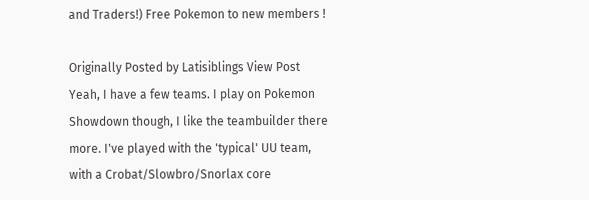and Traders!) Free Pokemon to new members !

Originally Posted by Latisiblings View Post
Yeah, I have a few teams. I play on Pokemon Showdown though, I like the teambuilder there more. I've played with the 'typical' UU team, with a Crobat/Slowbro/Snorlax core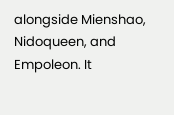alongside Mienshao, Nidoqueen, and Empoleon. It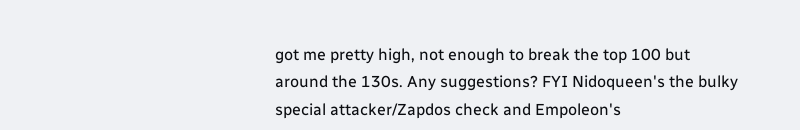got me pretty high, not enough to break the top 100 but around the 130s. Any suggestions? FYI Nidoqueen's the bulky special attacker/Zapdos check and Empoleon's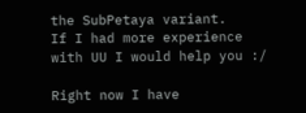the SubPetaya variant.
If I had more experience with UU I would help you :/

Right now I have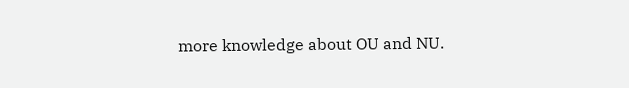more knowledge about OU and NU.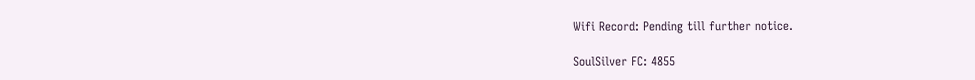Wifi Record: Pending till further notice.

SoulSilver FC: 4855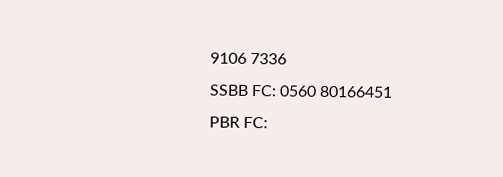9106 7336
SSBB FC: 0560 80166451
PBR FC: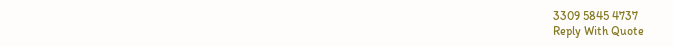3309 5845 4737
Reply With Quote